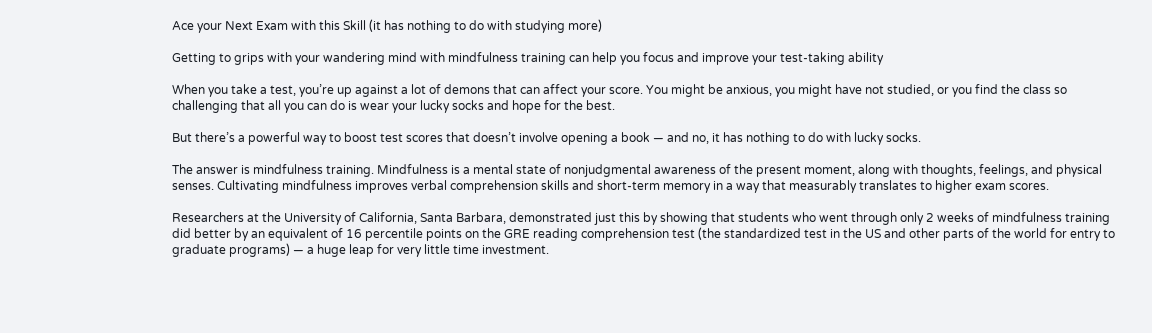Ace your Next Exam with this Skill (it has nothing to do with studying more)

Getting to grips with your wandering mind with mindfulness training can help you focus and improve your test-taking ability

When you take a test, you’re up against a lot of demons that can affect your score. You might be anxious, you might have not studied, or you find the class so challenging that all you can do is wear your lucky socks and hope for the best.

But there’s a powerful way to boost test scores that doesn’t involve opening a book — and no, it has nothing to do with lucky socks.

The answer is mindfulness training. Mindfulness is a mental state of nonjudgmental awareness of the present moment, along with thoughts, feelings, and physical senses. Cultivating mindfulness improves verbal comprehension skills and short-term memory in a way that measurably translates to higher exam scores.

Researchers at the University of California, Santa Barbara, demonstrated just this by showing that students who went through only 2 weeks of mindfulness training did better by an equivalent of 16 percentile points on the GRE reading comprehension test (the standardized test in the US and other parts of the world for entry to graduate programs) — a huge leap for very little time investment.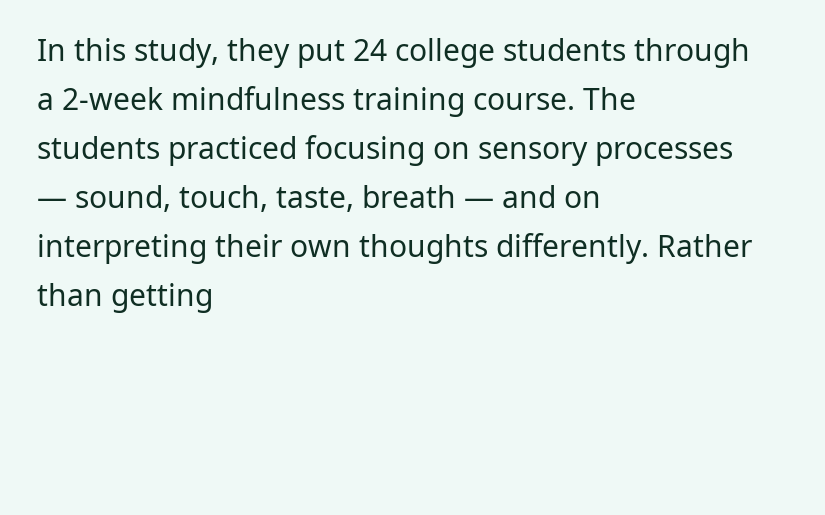In this study, they put 24 college students through a 2-week mindfulness training course. The students practiced focusing on sensory processes — sound, touch, taste, breath — and on interpreting their own thoughts differently. Rather than getting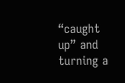“caught up” and turning a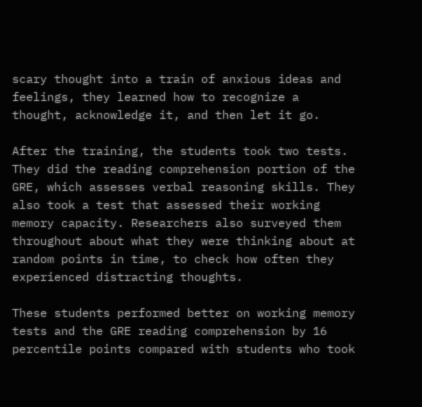scary thought into a train of anxious ideas and feelings, they learned how to recognize a thought, acknowledge it, and then let it go.

After the training, the students took two tests. They did the reading comprehension portion of the GRE, which assesses verbal reasoning skills. They also took a test that assessed their working memory capacity. Researchers also surveyed them throughout about what they were thinking about at random points in time, to check how often they experienced distracting thoughts.

These students performed better on working memory tests and the GRE reading comprehension by 16 percentile points compared with students who took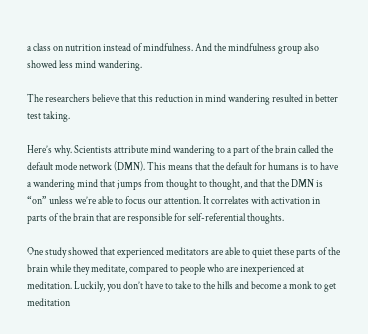a class on nutrition instead of mindfulness. And the mindfulness group also showed less mind wandering.

The researchers believe that this reduction in mind wandering resulted in better test taking.

Here’s why. Scientists attribute mind wandering to a part of the brain called the default mode network (DMN). This means that the default for humans is to have a wandering mind that jumps from thought to thought, and that the DMN is “on” unless we’re able to focus our attention. It correlates with activation in parts of the brain that are responsible for self-referential thoughts.

One study showed that experienced meditators are able to quiet these parts of the brain while they meditate, compared to people who are inexperienced at meditation. Luckily, you don’t have to take to the hills and become a monk to get meditation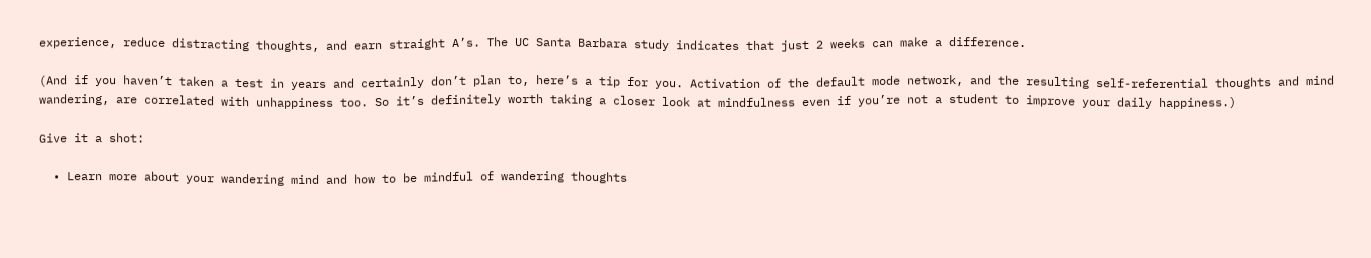experience, reduce distracting thoughts, and earn straight A’s. The UC Santa Barbara study indicates that just 2 weeks can make a difference.

(And if you haven’t taken a test in years and certainly don’t plan to, here’s a tip for you. Activation of the default mode network, and the resulting self-referential thoughts and mind wandering, are correlated with unhappiness too. So it’s definitely worth taking a closer look at mindfulness even if you’re not a student to improve your daily happiness.)

Give it a shot:

  • Learn more about your wandering mind and how to be mindful of wandering thoughts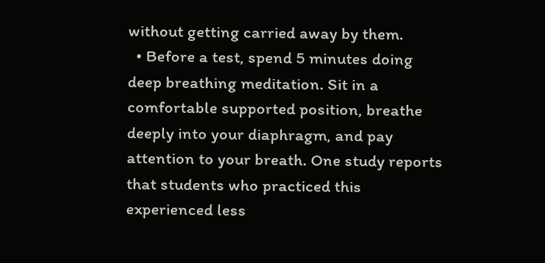without getting carried away by them.
  • Before a test, spend 5 minutes doing deep breathing meditation. Sit in a comfortable supported position, breathe deeply into your diaphragm, and pay attention to your breath. One study reports that students who practiced this experienced less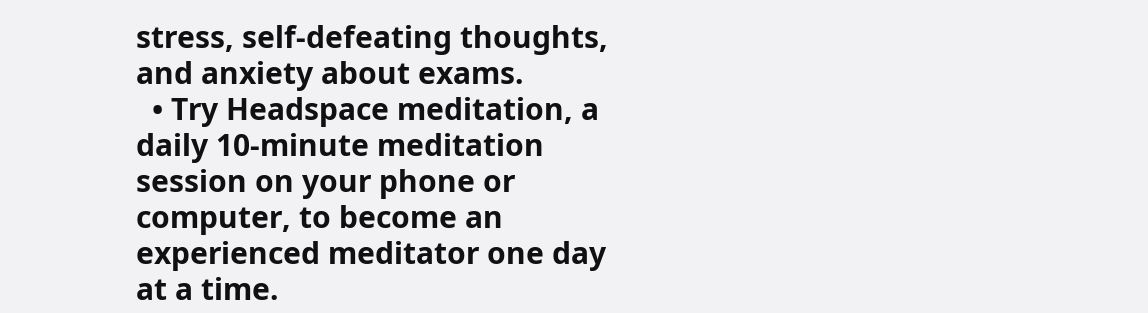stress, self-defeating thoughts, and anxiety about exams.
  • Try Headspace meditation, a daily 10-minute meditation session on your phone or computer, to become an experienced meditator one day at a time.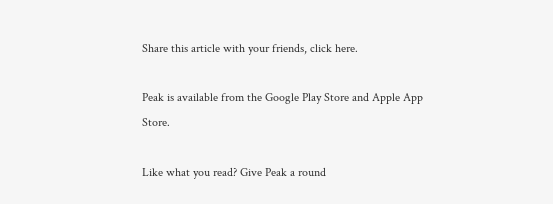Share this article with your friends, click here.

Peak is available from the Google Play Store and Apple App Store.

Like what you read? Give Peak a round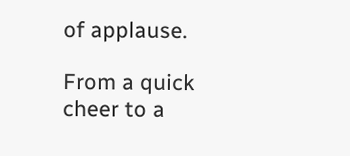of applause.

From a quick cheer to a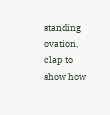standing ovation, clap to show how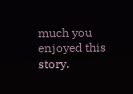much you enjoyed this story.